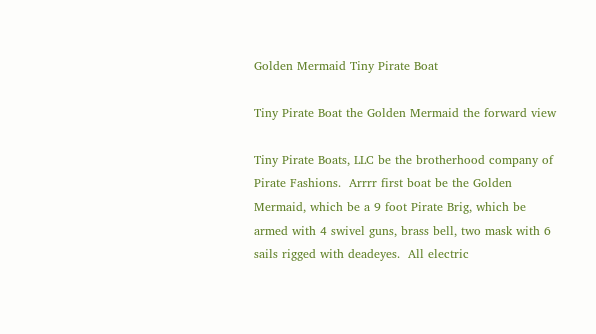Golden Mermaid Tiny Pirate Boat

Tiny Pirate Boat the Golden Mermaid the forward view

Tiny Pirate Boats, LLC be the brotherhood company of Pirate Fashions.  Arrrr first boat be the Golden Mermaid, which be a 9 foot Pirate Brig, which be armed with 4 swivel guns, brass bell, two mask with 6 sails rigged with deadeyes.  All electric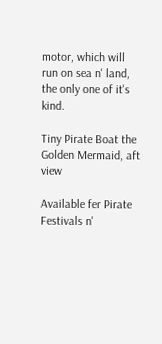motor, which will run on sea n' land, the only one of it's kind.

Tiny Pirate Boat the Golden Mermaid, aft view

Available fer Pirate Festivals n'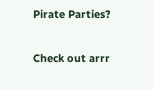Pirate Parties?

Check out arrr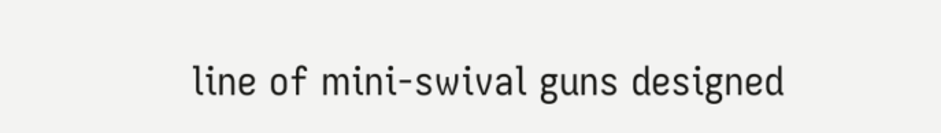line of mini-swival guns designed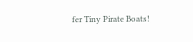fer Tiny Pirate Boats!